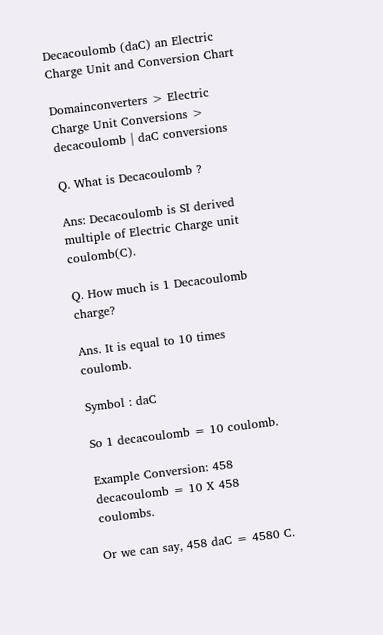Decacoulomb (daC) an Electric Charge Unit and Conversion Chart

Domainconverters > Electric Charge Unit Conversions > decacoulomb | daC conversions

Q. What is Decacoulomb ?

Ans: Decacoulomb is SI derived multiple of Electric Charge unit coulomb(C).

Q. How much is 1 Decacoulomb charge?

Ans. It is equal to 10 times coulomb.

Symbol : daC

So 1 decacoulomb = 10 coulomb.

Example Conversion: 458 decacoulomb = 10 X 458 coulombs.

Or we can say, 458 daC = 4580 C.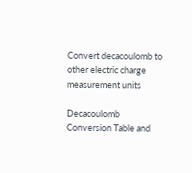Convert decacoulomb to other electric charge measurement units

Decacoulomb Conversion Table and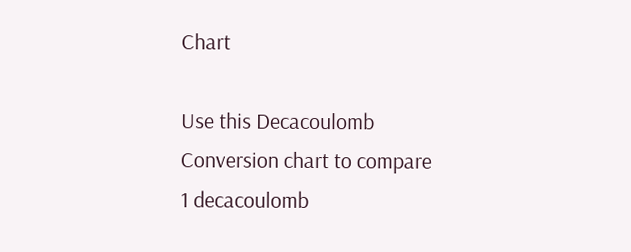Chart

Use this Decacoulomb Conversion chart to compare 1 decacoulomb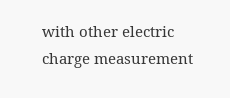with other electric charge measurement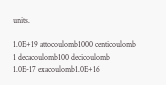units.

1.0E+19 attocoulomb1000 centicoulomb
1 decacoulomb100 decicoulomb
1.0E-17 exacoulomb1.0E+16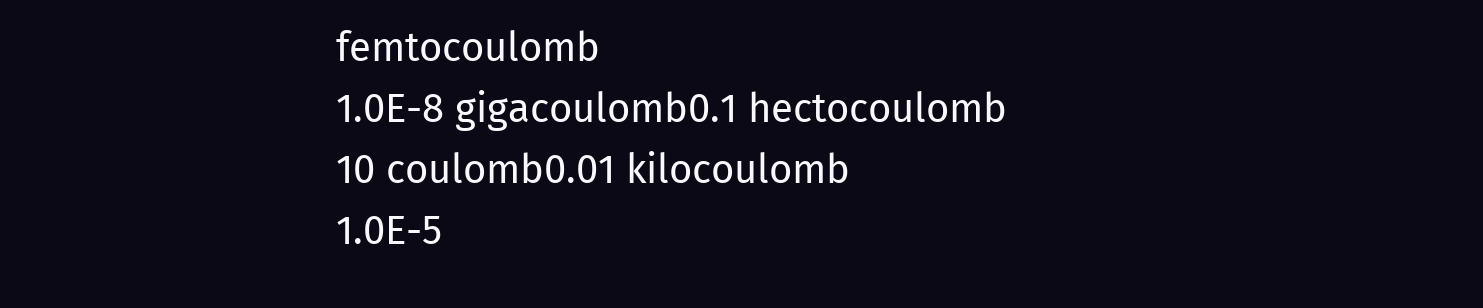femtocoulomb
1.0E-8 gigacoulomb0.1 hectocoulomb
10 coulomb0.01 kilocoulomb
1.0E-5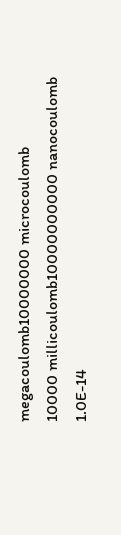megacoulomb10000000 microcoulomb
10000 millicoulomb10000000000 nanocoulomb
1.0E-14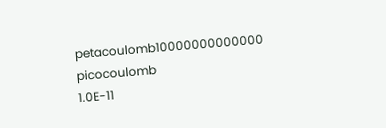petacoulomb10000000000000 picocoulomb
1.0E-11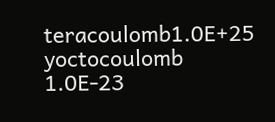teracoulomb1.0E+25 yoctocoulomb
1.0E-23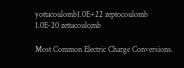yottacoulomb1.0E+22 zeptocoulomb
1.0E-20 zettacoulomb

Most Common Electric Charge Conversions.